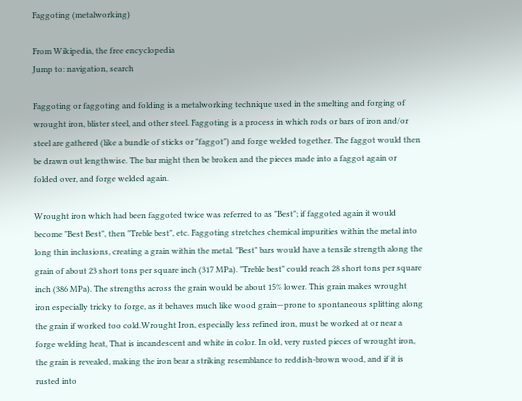Faggoting (metalworking)

From Wikipedia, the free encyclopedia
Jump to: navigation, search

Faggoting or faggoting and folding is a metalworking technique used in the smelting and forging of wrought iron, blister steel, and other steel. Faggoting is a process in which rods or bars of iron and/or steel are gathered (like a bundle of sticks or "faggot") and forge welded together. The faggot would then be drawn out lengthwise. The bar might then be broken and the pieces made into a faggot again or folded over, and forge welded again.

Wrought iron which had been faggoted twice was referred to as "Best"; if faggoted again it would become "Best Best", then "Treble best", etc. Faggoting stretches chemical impurities within the metal into long thin inclusions, creating a grain within the metal. "Best" bars would have a tensile strength along the grain of about 23 short tons per square inch (317 MPa). "Treble best" could reach 28 short tons per square inch (386 MPa). The strengths across the grain would be about 15% lower. This grain makes wrought iron especially tricky to forge, as it behaves much like wood grain—prone to spontaneous splitting along the grain if worked too cold.Wrought Iron, especially less refined iron, must be worked at or near a forge welding heat, That is incandescent and white in color. In old, very rusted pieces of wrought iron, the grain is revealed, making the iron bear a striking resemblance to reddish-brown wood, and if it is rusted into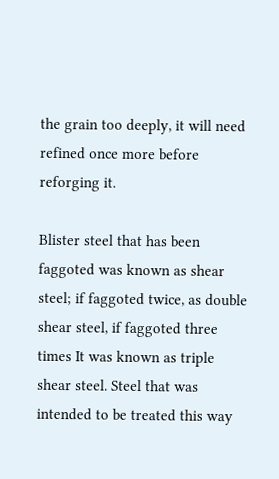the grain too deeply, it will need refined once more before reforging it.

Blister steel that has been faggoted was known as shear steel; if faggoted twice, as double shear steel, if faggoted three times It was known as triple shear steel. Steel that was intended to be treated this way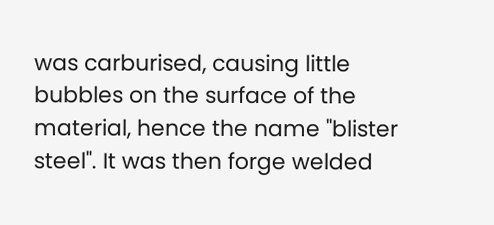was carburised, causing little bubbles on the surface of the material, hence the name "blister steel". It was then forge welded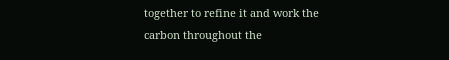together to refine it and work the carbon throughout the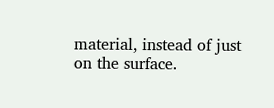material, instead of just on the surface.